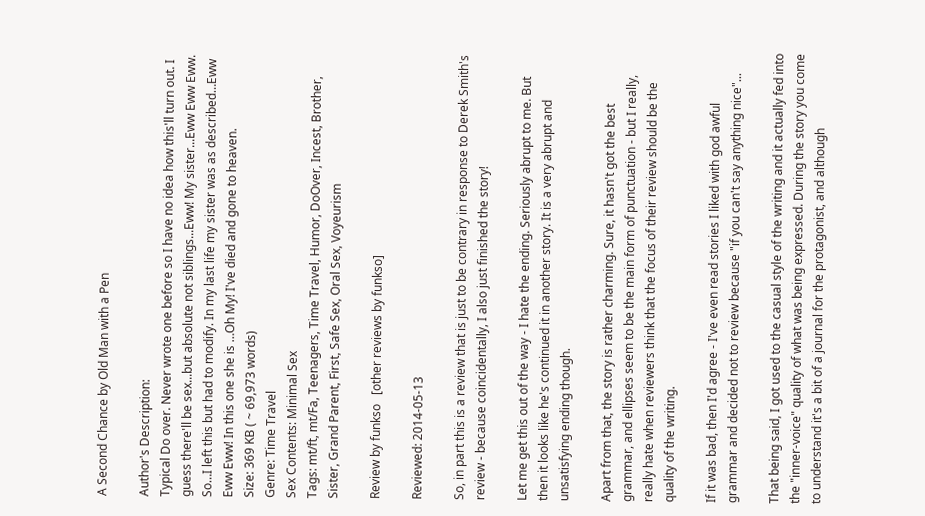A Second Chance by Old Man with a Pen

Author's Description:
Typical Do over. Never wrote one before so I have no idea how this'll turn out. I guess there'll be sex...but absolute not siblings...Eww! My sister...Eww Eww Eww. So…I left this but had to modify. In my last life my sister was as described…Eww Eww Eww! In this one she is …Oh My! I've died and gone to heaven.
Size: 369 KB ( ~ 69,973 words)
Genre: Time Travel
Sex Contents: Minimal Sex
Tags: mt/ft, mt/Fa, Teenagers, Time Travel, Humor, DoOver, Incest, Brother, Sister, Grand Parent, First, Safe Sex, Oral Sex, Voyeurism

Review by funkso   [other reviews by funkso]

Reviewed: 2014-05-13

So, in part this is a review that is just to be contrary in response to Derek Smith's review - because coincidentally, I also just finished the story!

Let me get this out of the way - I hate the ending. Seriously abrupt to me. But then it looks like he's continued it in another story. It is a very abrupt and unsatisfying ending though.

Apart from that, the story is rather charming. Sure, it hasn't got the best grammar, and ellipses seem to be the main form of punctuation - but I really, really hate when reviewers think that the focus of their review should be the quality of the writing.

If it was bad, then I'd agree - I've even read stories I liked with god awful grammar and decided not to review because "if you can't say anything nice"...

That being said, I got used to the casual style of the writing and it actually fed into the "inner-voice" quality of what was being expressed. During the story you come to understand it's a bit of a journal for the protagonist, and although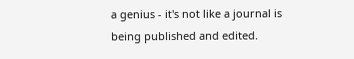a genius - it's not like a journal is being published and edited.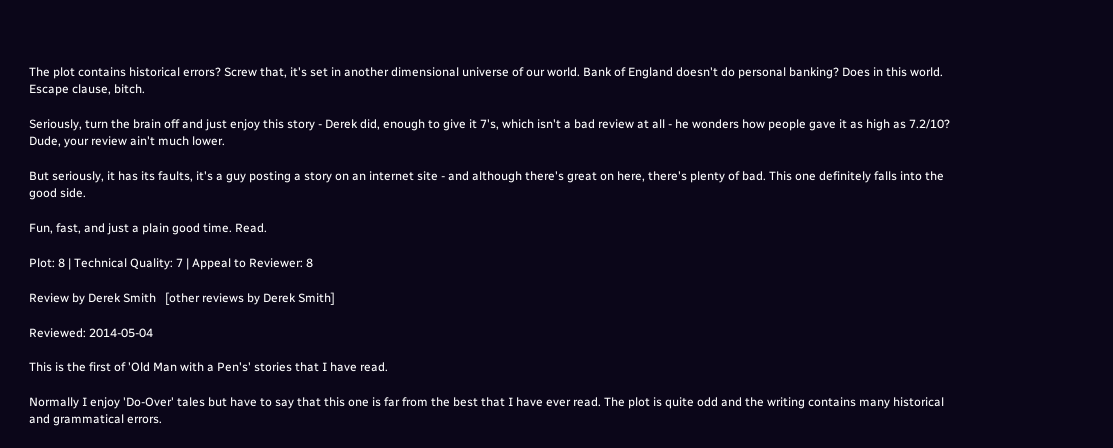The plot contains historical errors? Screw that, it's set in another dimensional universe of our world. Bank of England doesn't do personal banking? Does in this world. Escape clause, bitch.

Seriously, turn the brain off and just enjoy this story - Derek did, enough to give it 7's, which isn't a bad review at all - he wonders how people gave it as high as 7.2/10? Dude, your review ain't much lower.

But seriously, it has its faults, it's a guy posting a story on an internet site - and although there's great on here, there's plenty of bad. This one definitely falls into the good side.

Fun, fast, and just a plain good time. Read.

Plot: 8 | Technical Quality: 7 | Appeal to Reviewer: 8

Review by Derek Smith   [other reviews by Derek Smith]

Reviewed: 2014-05-04

This is the first of 'Old Man with a Pen's' stories that I have read.

Normally I enjoy 'Do-Over' tales but have to say that this one is far from the best that I have ever read. The plot is quite odd and the writing contains many historical and grammatical errors.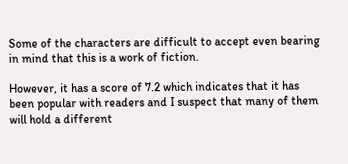Some of the characters are difficult to accept even bearing in mind that this is a work of fiction.

However, it has a score of 7.2 which indicates that it has been popular with readers and I suspect that many of them will hold a different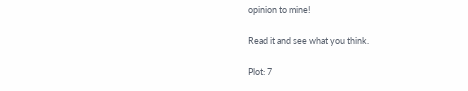opinion to mine!

Read it and see what you think.

Plot: 7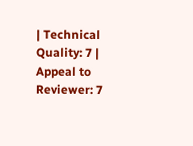| Technical Quality: 7 | Appeal to Reviewer: 7